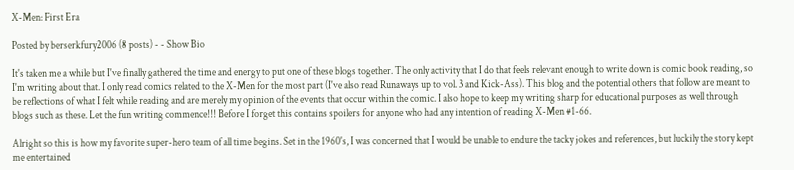X-Men: First Era

Posted by berserkfury2006 (8 posts) - - Show Bio

It's taken me a while but I've finally gathered the time and energy to put one of these blogs together. The only activity that I do that feels relevant enough to write down is comic book reading, so I'm writing about that. I only read comics related to the X-Men for the most part (I've also read Runaways up to vol. 3 and Kick-Ass). This blog and the potential others that follow are meant to be reflections of what I felt while reading and are merely my opinion of the events that occur within the comic. I also hope to keep my writing sharp for educational purposes as well through blogs such as these. Let the fun writing commence!!! Before I forget this contains spoilers for anyone who had any intention of reading X-Men #1-66.

Alright so this is how my favorite super-hero team of all time begins. Set in the 1960's, I was concerned that I would be unable to endure the tacky jokes and references, but luckily the story kept me entertained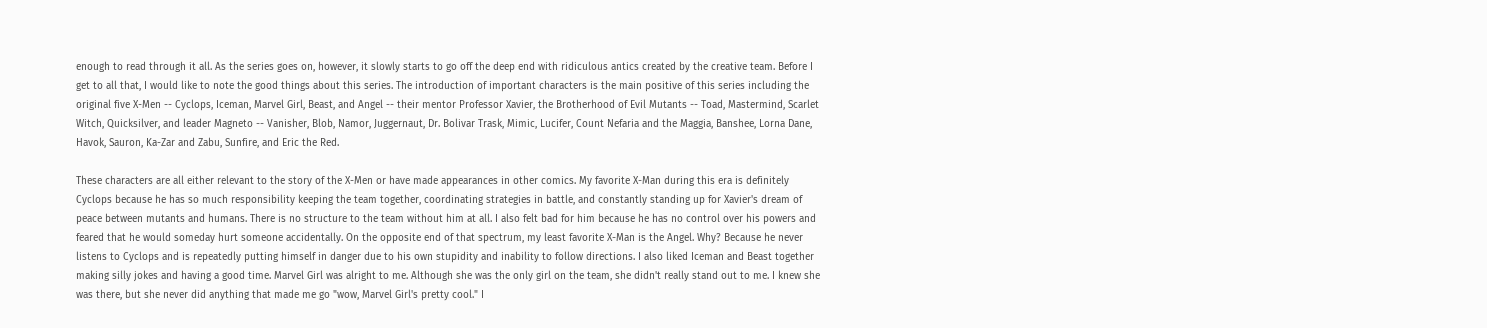enough to read through it all. As the series goes on, however, it slowly starts to go off the deep end with ridiculous antics created by the creative team. Before I get to all that, I would like to note the good things about this series. The introduction of important characters is the main positive of this series including the original five X-Men -- Cyclops, Iceman, Marvel Girl, Beast, and Angel -- their mentor Professor Xavier, the Brotherhood of Evil Mutants -- Toad, Mastermind, Scarlet Witch, Quicksilver, and leader Magneto -- Vanisher, Blob, Namor, Juggernaut, Dr. Bolivar Trask, Mimic, Lucifer, Count Nefaria and the Maggia, Banshee, Lorna Dane, Havok, Sauron, Ka-Zar and Zabu, Sunfire, and Eric the Red.

These characters are all either relevant to the story of the X-Men or have made appearances in other comics. My favorite X-Man during this era is definitely Cyclops because he has so much responsibility keeping the team together, coordinating strategies in battle, and constantly standing up for Xavier's dream of peace between mutants and humans. There is no structure to the team without him at all. I also felt bad for him because he has no control over his powers and feared that he would someday hurt someone accidentally. On the opposite end of that spectrum, my least favorite X-Man is the Angel. Why? Because he never listens to Cyclops and is repeatedly putting himself in danger due to his own stupidity and inability to follow directions. I also liked Iceman and Beast together making silly jokes and having a good time. Marvel Girl was alright to me. Although she was the only girl on the team, she didn't really stand out to me. I knew she was there, but she never did anything that made me go "wow, Marvel Girl's pretty cool." I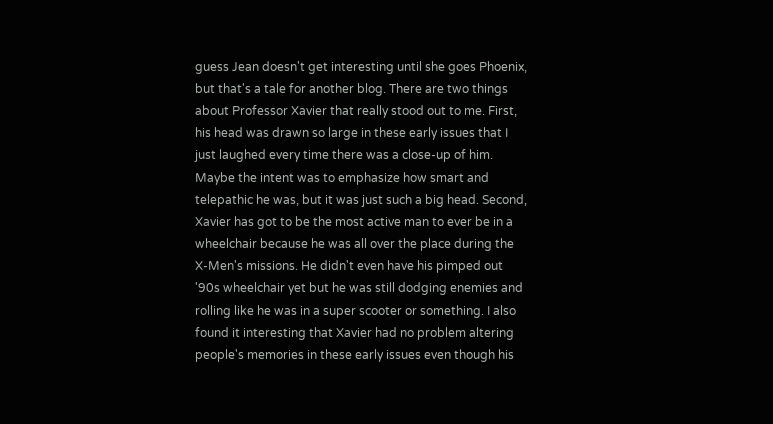guess Jean doesn't get interesting until she goes Phoenix, but that's a tale for another blog. There are two things about Professor Xavier that really stood out to me. First, his head was drawn so large in these early issues that I just laughed every time there was a close-up of him. Maybe the intent was to emphasize how smart and telepathic he was, but it was just such a big head. Second, Xavier has got to be the most active man to ever be in a wheelchair because he was all over the place during the X-Men's missions. He didn't even have his pimped out '90s wheelchair yet but he was still dodging enemies and rolling like he was in a super scooter or something. I also found it interesting that Xavier had no problem altering people's memories in these early issues even though his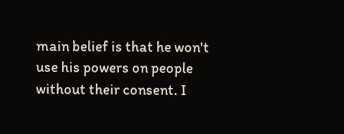main belief is that he won't use his powers on people without their consent. I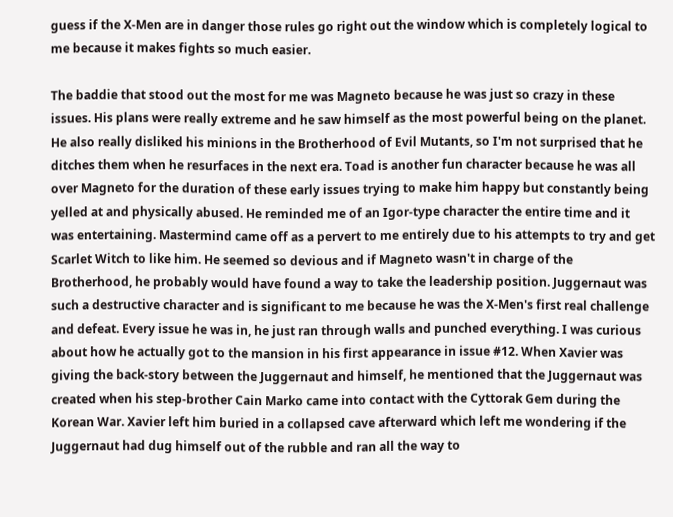guess if the X-Men are in danger those rules go right out the window which is completely logical to me because it makes fights so much easier.

The baddie that stood out the most for me was Magneto because he was just so crazy in these issues. His plans were really extreme and he saw himself as the most powerful being on the planet. He also really disliked his minions in the Brotherhood of Evil Mutants, so I'm not surprised that he ditches them when he resurfaces in the next era. Toad is another fun character because he was all over Magneto for the duration of these early issues trying to make him happy but constantly being yelled at and physically abused. He reminded me of an Igor-type character the entire time and it was entertaining. Mastermind came off as a pervert to me entirely due to his attempts to try and get Scarlet Witch to like him. He seemed so devious and if Magneto wasn't in charge of the Brotherhood, he probably would have found a way to take the leadership position. Juggernaut was such a destructive character and is significant to me because he was the X-Men's first real challenge and defeat. Every issue he was in, he just ran through walls and punched everything. I was curious about how he actually got to the mansion in his first appearance in issue #12. When Xavier was giving the back-story between the Juggernaut and himself, he mentioned that the Juggernaut was created when his step-brother Cain Marko came into contact with the Cyttorak Gem during the Korean War. Xavier left him buried in a collapsed cave afterward which left me wondering if the Juggernaut had dug himself out of the rubble and ran all the way to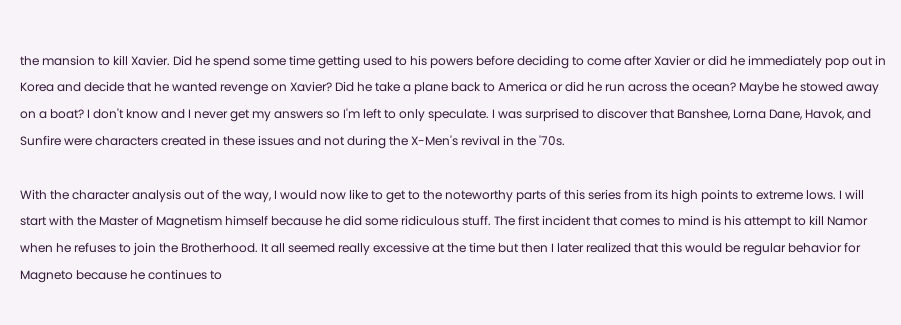the mansion to kill Xavier. Did he spend some time getting used to his powers before deciding to come after Xavier or did he immediately pop out in Korea and decide that he wanted revenge on Xavier? Did he take a plane back to America or did he run across the ocean? Maybe he stowed away on a boat? I don't know and I never get my answers so I'm left to only speculate. I was surprised to discover that Banshee, Lorna Dane, Havok, and Sunfire were characters created in these issues and not during the X-Men's revival in the '70s.

With the character analysis out of the way, I would now like to get to the noteworthy parts of this series from its high points to extreme lows. I will start with the Master of Magnetism himself because he did some ridiculous stuff. The first incident that comes to mind is his attempt to kill Namor when he refuses to join the Brotherhood. It all seemed really excessive at the time but then I later realized that this would be regular behavior for Magneto because he continues to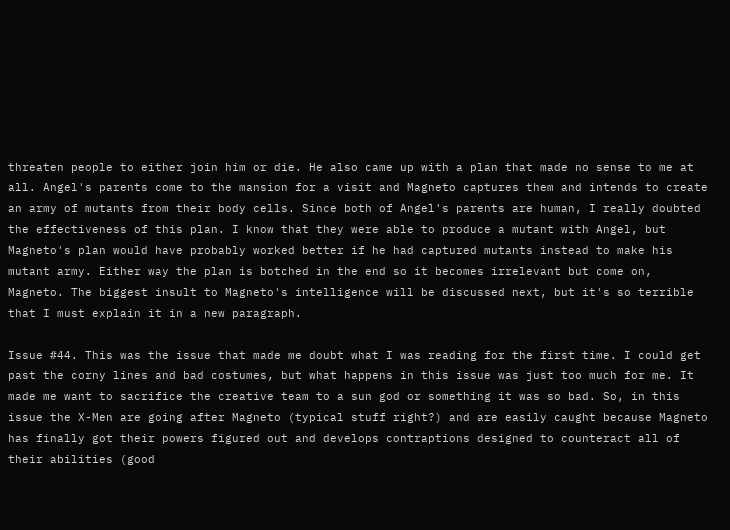threaten people to either join him or die. He also came up with a plan that made no sense to me at all. Angel's parents come to the mansion for a visit and Magneto captures them and intends to create an army of mutants from their body cells. Since both of Angel's parents are human, I really doubted the effectiveness of this plan. I know that they were able to produce a mutant with Angel, but Magneto's plan would have probably worked better if he had captured mutants instead to make his mutant army. Either way the plan is botched in the end so it becomes irrelevant but come on, Magneto. The biggest insult to Magneto's intelligence will be discussed next, but it's so terrible that I must explain it in a new paragraph.

Issue #44. This was the issue that made me doubt what I was reading for the first time. I could get past the corny lines and bad costumes, but what happens in this issue was just too much for me. It made me want to sacrifice the creative team to a sun god or something it was so bad. So, in this issue the X-Men are going after Magneto (typical stuff right?) and are easily caught because Magneto has finally got their powers figured out and develops contraptions designed to counteract all of their abilities (good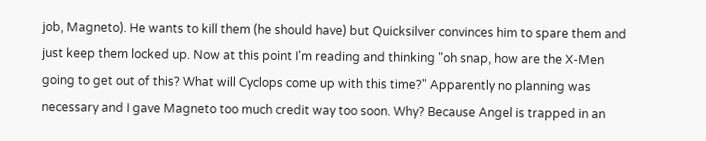job, Magneto). He wants to kill them (he should have) but Quicksilver convinces him to spare them and just keep them locked up. Now at this point I'm reading and thinking "oh snap, how are the X-Men going to get out of this? What will Cyclops come up with this time?" Apparently no planning was necessary and I gave Magneto too much credit way too soon. Why? Because Angel is trapped in an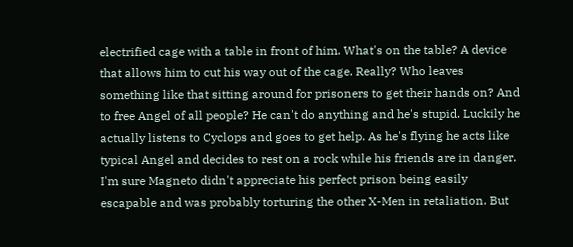electrified cage with a table in front of him. What's on the table? A device that allows him to cut his way out of the cage. Really? Who leaves something like that sitting around for prisoners to get their hands on? And to free Angel of all people? He can't do anything and he's stupid. Luckily he actually listens to Cyclops and goes to get help. As he's flying he acts like typical Angel and decides to rest on a rock while his friends are in danger. I'm sure Magneto didn't appreciate his perfect prison being easily escapable and was probably torturing the other X-Men in retaliation. But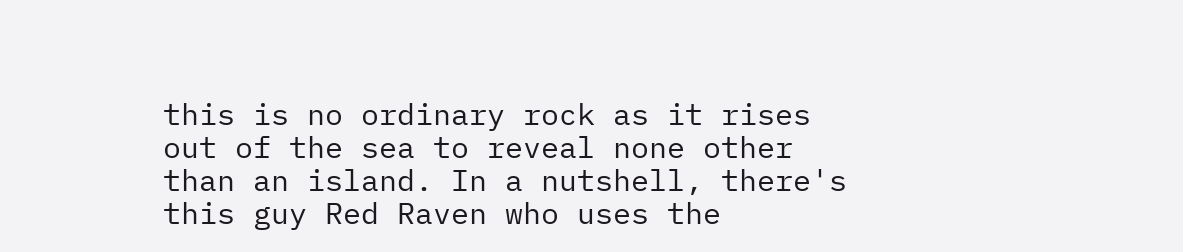this is no ordinary rock as it rises out of the sea to reveal none other than an island. In a nutshell, there's this guy Red Raven who uses the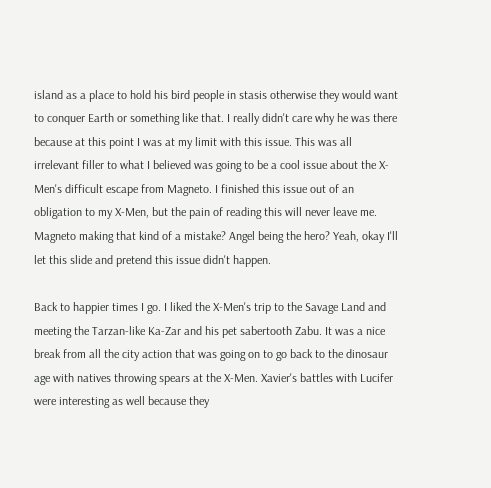island as a place to hold his bird people in stasis otherwise they would want to conquer Earth or something like that. I really didn't care why he was there because at this point I was at my limit with this issue. This was all irrelevant filler to what I believed was going to be a cool issue about the X-Men's difficult escape from Magneto. I finished this issue out of an obligation to my X-Men, but the pain of reading this will never leave me. Magneto making that kind of a mistake? Angel being the hero? Yeah, okay I'll let this slide and pretend this issue didn't happen.

Back to happier times I go. I liked the X-Men's trip to the Savage Land and meeting the Tarzan-like Ka-Zar and his pet sabertooth Zabu. It was a nice break from all the city action that was going on to go back to the dinosaur age with natives throwing spears at the X-Men. Xavier's battles with Lucifer were interesting as well because they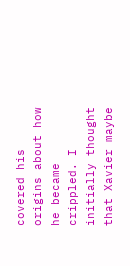covered his origins about how he became crippled. I initially thought that Xavier maybe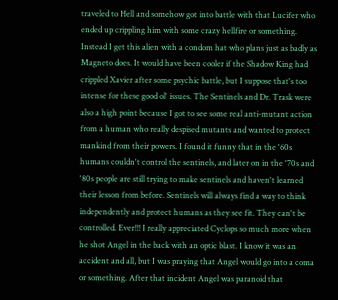traveled to Hell and somehow got into battle with that Lucifer who ended up crippling him with some crazy hellfire or something. Instead I get this alien with a condom hat who plans just as badly as Magneto does. It would have been cooler if the Shadow King had crippled Xavier after some psychic battle, but I suppose that's too intense for these good ol' issues. The Sentinels and Dr. Trask were also a high point because I got to see some real anti-mutant action from a human who really despised mutants and wanted to protect mankind from their powers. I found it funny that in the '60s humans couldn't control the sentinels, and later on in the '70s and '80s people are still trying to make sentinels and haven't learned their lesson from before. Sentinels will always find a way to think independently and protect humans as they see fit. They can't be controlled. Ever!!! I really appreciated Cyclops so much more when he shot Angel in the back with an optic blast. I know it was an accident and all, but I was praying that Angel would go into a coma or something. After that incident Angel was paranoid that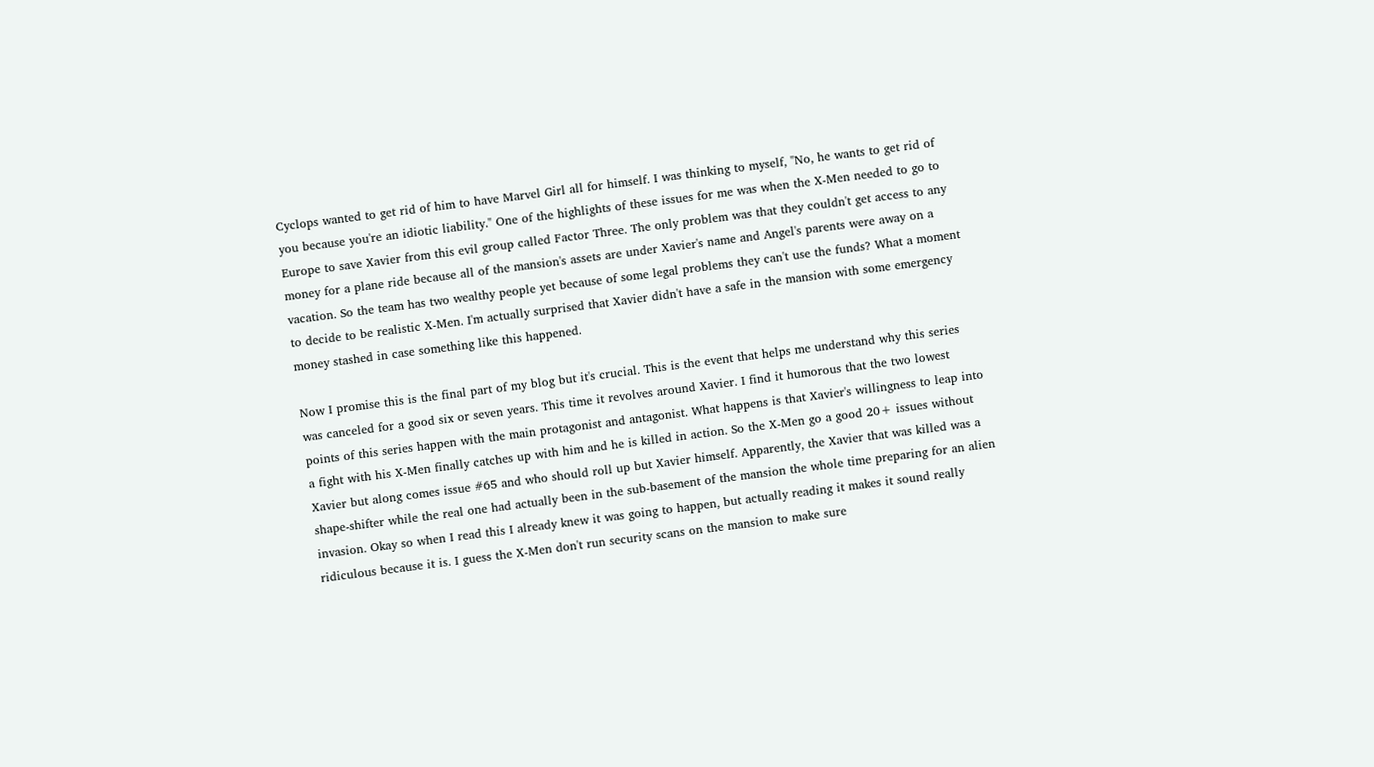Cyclops wanted to get rid of him to have Marvel Girl all for himself. I was thinking to myself, "No, he wants to get rid of you because you're an idiotic liability." One of the highlights of these issues for me was when the X-Men needed to go to Europe to save Xavier from this evil group called Factor Three. The only problem was that they couldn't get access to any money for a plane ride because all of the mansion's assets are under Xavier's name and Angel's parents were away on a vacation. So the team has two wealthy people yet because of some legal problems they can't use the funds? What a moment to decide to be realistic X-Men. I'm actually surprised that Xavier didn't have a safe in the mansion with some emergency money stashed in case something like this happened.

Now I promise this is the final part of my blog but it's crucial. This is the event that helps me understand why this series was canceled for a good six or seven years. This time it revolves around Xavier. I find it humorous that the two lowest points of this series happen with the main protagonist and antagonist. What happens is that Xavier's willingness to leap into a fight with his X-Men finally catches up with him and he is killed in action. So the X-Men go a good 20+ issues without Xavier but along comes issue #65 and who should roll up but Xavier himself. Apparently, the Xavier that was killed was a shape-shifter while the real one had actually been in the sub-basement of the mansion the whole time preparing for an alien invasion. Okay so when I read this I already knew it was going to happen, but actually reading it makes it sound really ridiculous because it is. I guess the X-Men don't run security scans on the mansion to make sure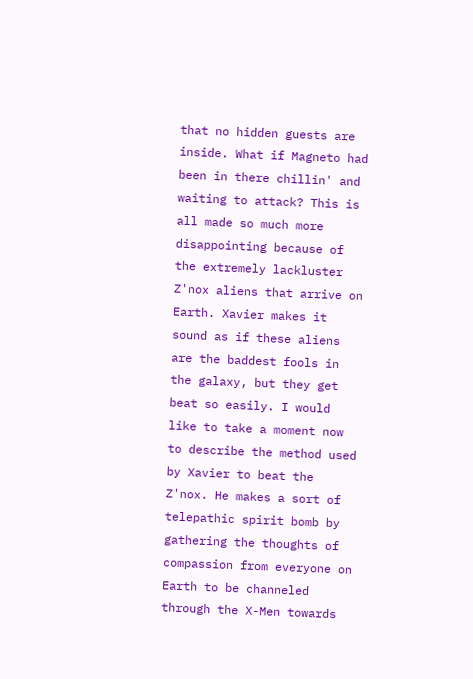that no hidden guests are inside. What if Magneto had been in there chillin' and waiting to attack? This is all made so much more disappointing because of the extremely lackluster Z'nox aliens that arrive on Earth. Xavier makes it sound as if these aliens are the baddest fools in the galaxy, but they get beat so easily. I would like to take a moment now to describe the method used by Xavier to beat the Z'nox. He makes a sort of telepathic spirit bomb by gathering the thoughts of compassion from everyone on Earth to be channeled through the X-Men towards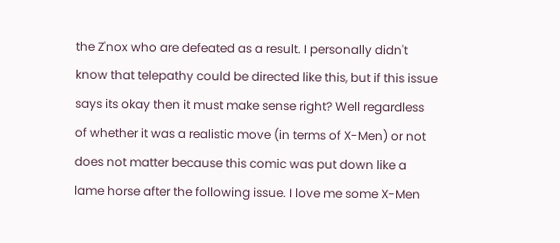the Z'nox who are defeated as a result. I personally didn't know that telepathy could be directed like this, but if this issue says its okay then it must make sense right? Well regardless of whether it was a realistic move (in terms of X-Men) or not does not matter because this comic was put down like a lame horse after the following issue. I love me some X-Men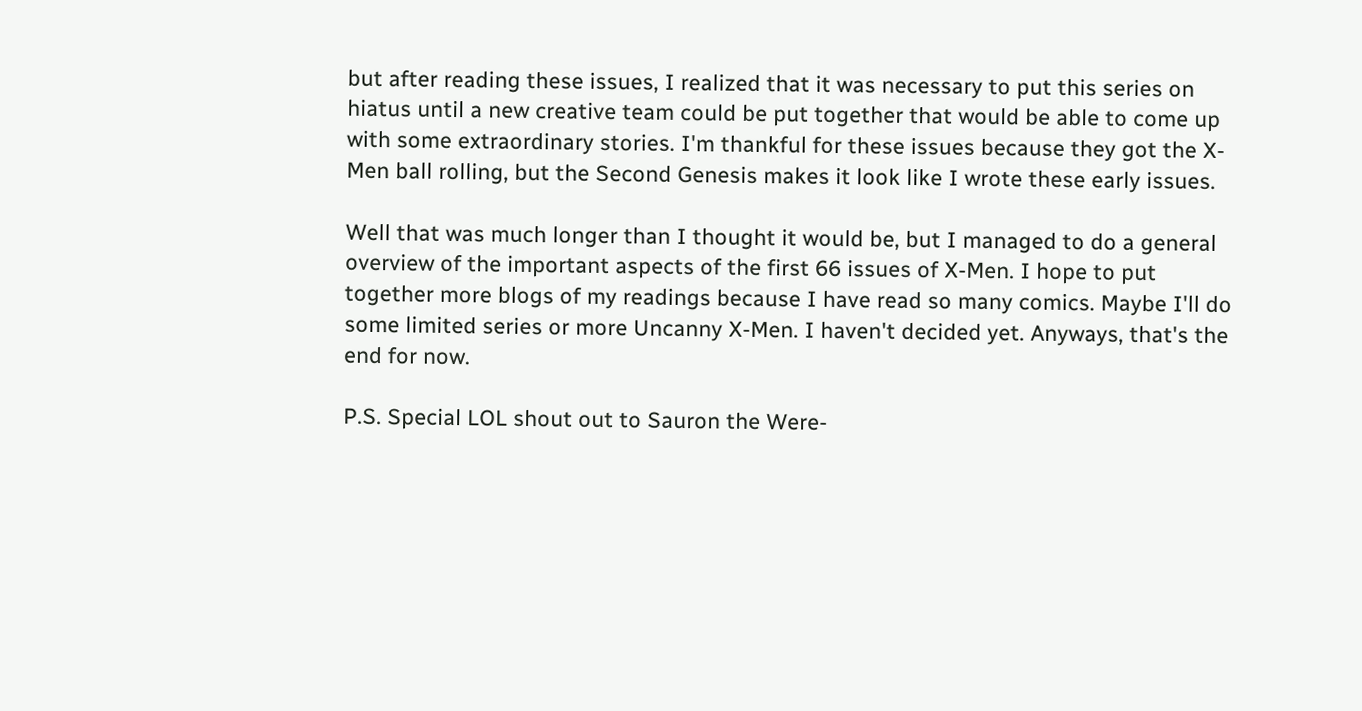but after reading these issues, I realized that it was necessary to put this series on hiatus until a new creative team could be put together that would be able to come up with some extraordinary stories. I'm thankful for these issues because they got the X-Men ball rolling, but the Second Genesis makes it look like I wrote these early issues.

Well that was much longer than I thought it would be, but I managed to do a general overview of the important aspects of the first 66 issues of X-Men. I hope to put together more blogs of my readings because I have read so many comics. Maybe I'll do some limited series or more Uncanny X-Men. I haven't decided yet. Anyways, that's the end for now.

P.S. Special LOL shout out to Sauron the Were-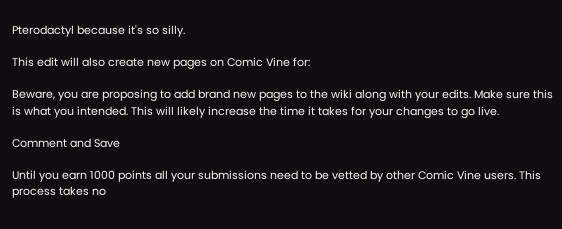Pterodactyl because it's so silly.

This edit will also create new pages on Comic Vine for:

Beware, you are proposing to add brand new pages to the wiki along with your edits. Make sure this is what you intended. This will likely increase the time it takes for your changes to go live.

Comment and Save

Until you earn 1000 points all your submissions need to be vetted by other Comic Vine users. This process takes no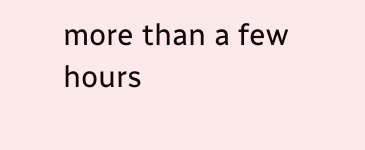more than a few hours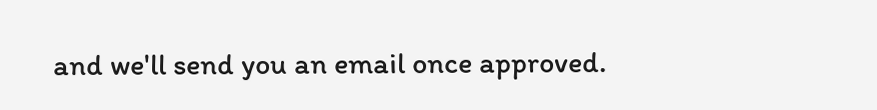and we'll send you an email once approved.